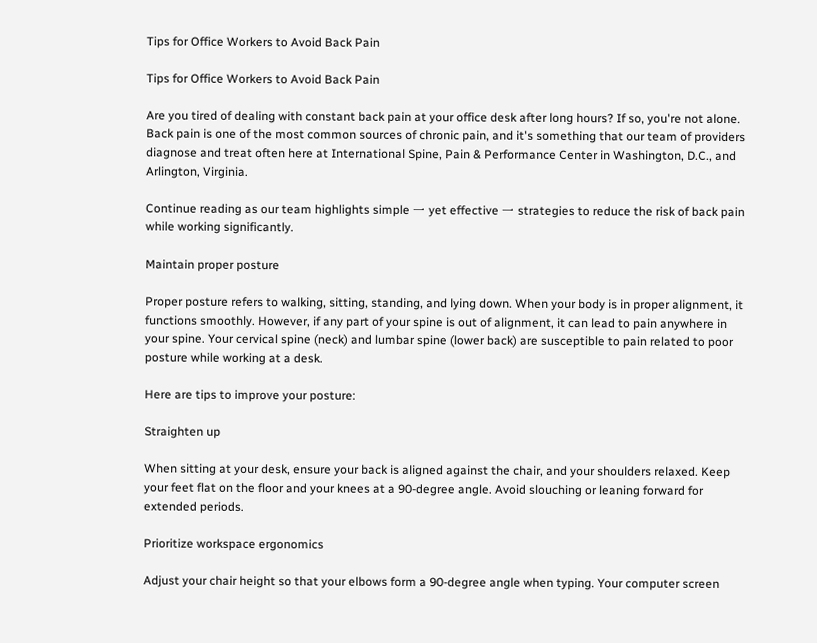Tips for Office Workers to Avoid Back Pain

Tips for Office Workers to Avoid Back Pain

Are you tired of dealing with constant back pain at your office desk after long hours? If so, you're not alone. Back pain is one of the most common sources of chronic pain, and it's something that our team of providers diagnose and treat often here at International Spine, Pain & Performance Center in Washington, D.C., and Arlington, Virginia.

Continue reading as our team highlights simple 一 yet effective 一 strategies to reduce the risk of back pain while working significantly.

Maintain proper posture

Proper posture refers to walking, sitting, standing, and lying down. When your body is in proper alignment, it functions smoothly. However, if any part of your spine is out of alignment, it can lead to pain anywhere in your spine. Your cervical spine (neck) and lumbar spine (lower back) are susceptible to pain related to poor posture while working at a desk.

Here are tips to improve your posture:

Straighten up

When sitting at your desk, ensure your back is aligned against the chair, and your shoulders relaxed. Keep your feet flat on the floor and your knees at a 90-degree angle. Avoid slouching or leaning forward for extended periods.

Prioritize workspace ergonomics

Adjust your chair height so that your elbows form a 90-degree angle when typing. Your computer screen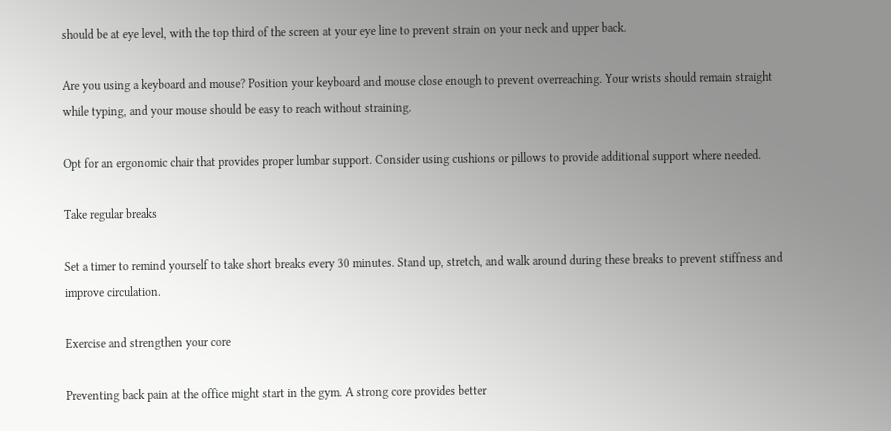should be at eye level, with the top third of the screen at your eye line to prevent strain on your neck and upper back.

Are you using a keyboard and mouse? Position your keyboard and mouse close enough to prevent overreaching. Your wrists should remain straight while typing, and your mouse should be easy to reach without straining.

Opt for an ergonomic chair that provides proper lumbar support. Consider using cushions or pillows to provide additional support where needed.

Take regular breaks

Set a timer to remind yourself to take short breaks every 30 minutes. Stand up, stretch, and walk around during these breaks to prevent stiffness and improve circulation.

Exercise and strengthen your core

Preventing back pain at the office might start in the gym. A strong core provides better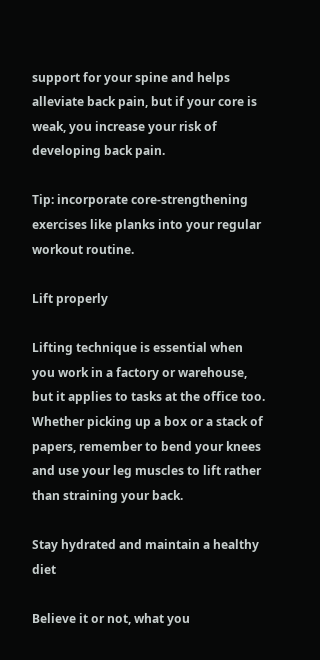support for your spine and helps alleviate back pain, but if your core is weak, you increase your risk of developing back pain.

Tip: incorporate core-strengthening exercises like planks into your regular workout routine.

Lift properly

Lifting technique is essential when you work in a factory or warehouse, but it applies to tasks at the office too. Whether picking up a box or a stack of papers, remember to bend your knees and use your leg muscles to lift rather than straining your back.

Stay hydrated and maintain a healthy diet

Believe it or not, what you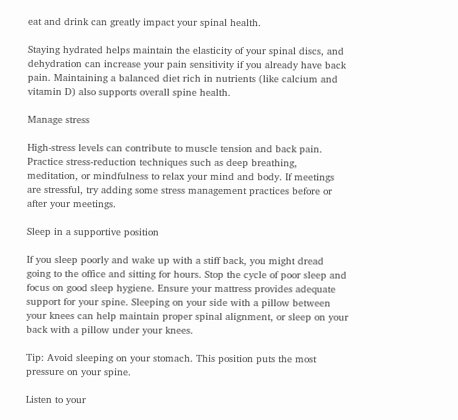eat and drink can greatly impact your spinal health.

Staying hydrated helps maintain the elasticity of your spinal discs, and dehydration can increase your pain sensitivity if you already have back pain. Maintaining a balanced diet rich in nutrients (like calcium and vitamin D) also supports overall spine health.

Manage stress

High-stress levels can contribute to muscle tension and back pain. Practice stress-reduction techniques such as deep breathing, meditation, or mindfulness to relax your mind and body. If meetings are stressful, try adding some stress management practices before or after your meetings.

Sleep in a supportive position

If you sleep poorly and wake up with a stiff back, you might dread going to the office and sitting for hours. Stop the cycle of poor sleep and focus on good sleep hygiene. Ensure your mattress provides adequate support for your spine. Sleeping on your side with a pillow between your knees can help maintain proper spinal alignment, or sleep on your back with a pillow under your knees.

Tip: Avoid sleeping on your stomach. This position puts the most pressure on your spine.

Listen to your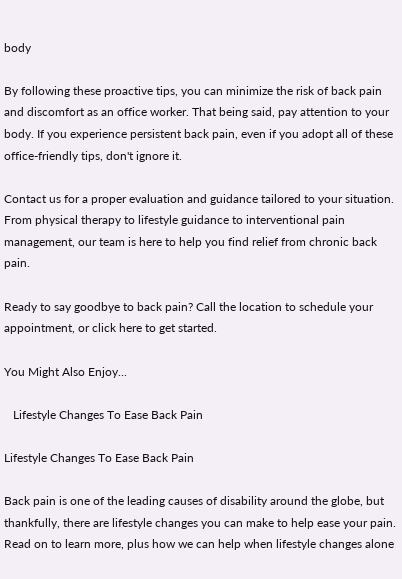body

By following these proactive tips, you can minimize the risk of back pain and discomfort as an office worker. That being said, pay attention to your body. If you experience persistent back pain, even if you adopt all of these office-friendly tips, don't ignore it.

Contact us for a proper evaluation and guidance tailored to your situation. From physical therapy to lifestyle guidance to interventional pain management, our team is here to help you find relief from chronic back pain.

Ready to say goodbye to back pain? Call the location to schedule your appointment, or click here to get started.

You Might Also Enjoy...

   Lifestyle Changes To Ease Back Pain

Lifestyle Changes To Ease Back Pain

Back pain is one of the leading causes of disability around the globe, but thankfully, there are lifestyle changes you can make to help ease your pain. Read on to learn more, plus how we can help when lifestyle changes alone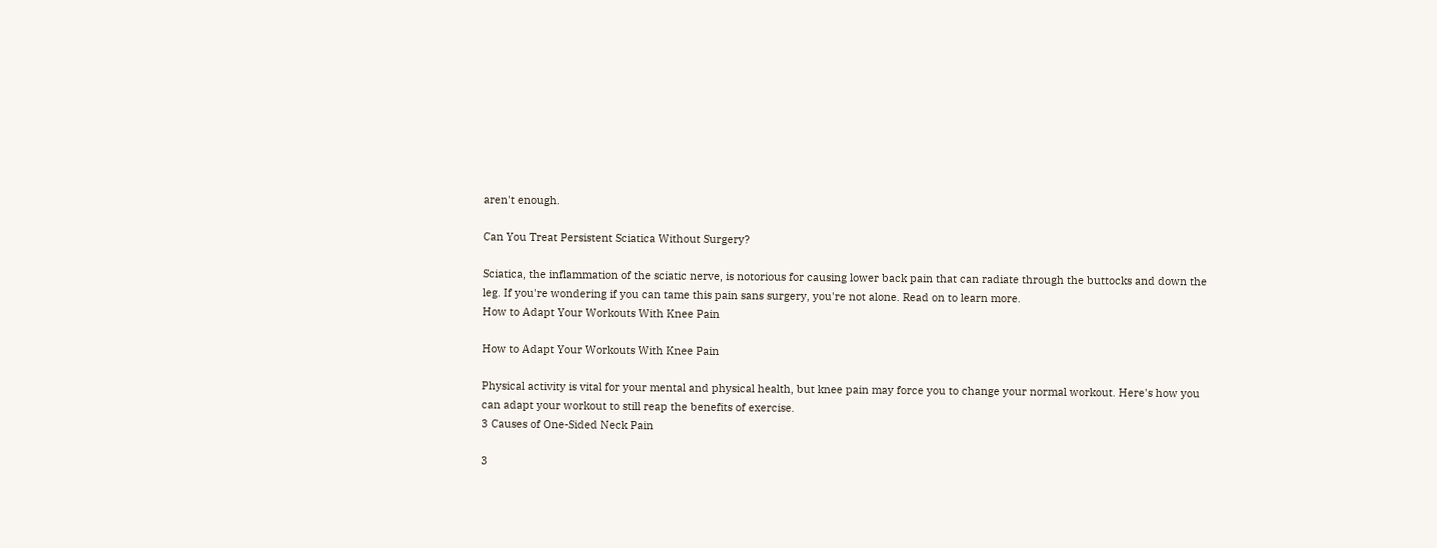aren't enough.

Can You Treat Persistent Sciatica Without Surgery?

Sciatica, the inflammation of the sciatic nerve, is notorious for causing lower back pain that can radiate through the buttocks and down the leg. If you're wondering if you can tame this pain sans surgery, you're not alone. Read on to learn more.
How to Adapt Your Workouts With Knee Pain

How to Adapt Your Workouts With Knee Pain

Physical activity is vital for your mental and physical health, but knee pain may force you to change your normal workout. Here's how you can adapt your workout to still reap the benefits of exercise.
3 Causes of One-Sided Neck Pain

3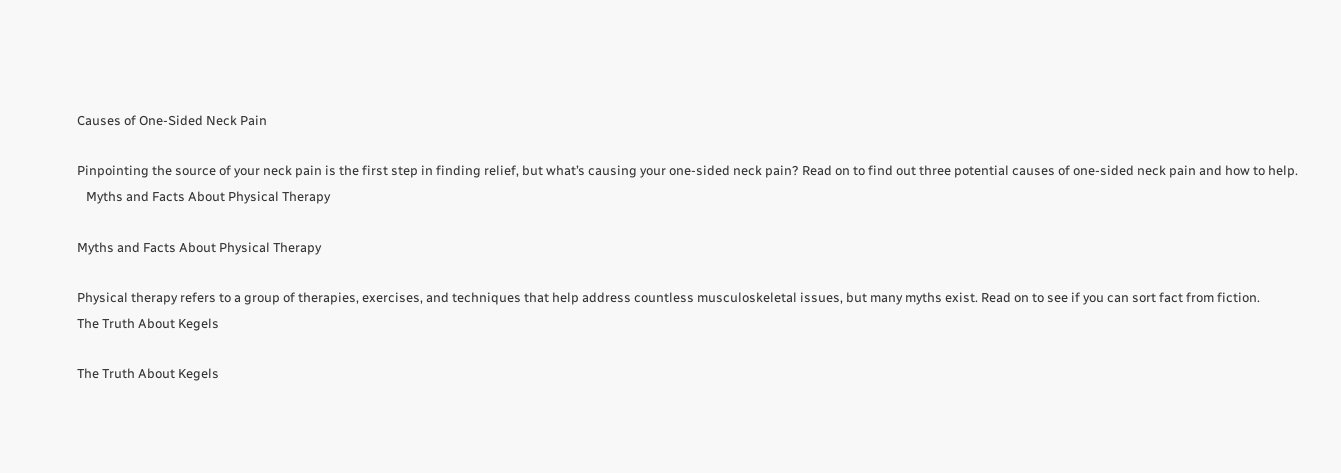Causes of One-Sided Neck Pain

Pinpointing the source of your neck pain is the first step in finding relief, but what’s causing your one-sided neck pain? Read on to find out three potential causes of one-sided neck pain and how to help.
   Myths and Facts About Physical Therapy

Myths and Facts About Physical Therapy

Physical therapy refers to a group of therapies, exercises, and techniques that help address countless musculoskeletal issues, but many myths exist. Read on to see if you can sort fact from fiction.
The Truth About Kegels

The Truth About Kegels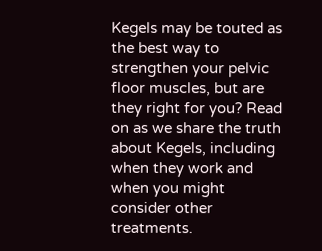Kegels may be touted as the best way to strengthen your pelvic floor muscles, but are they right for you? Read on as we share the truth about Kegels, including when they work and when you might consider other treatments.